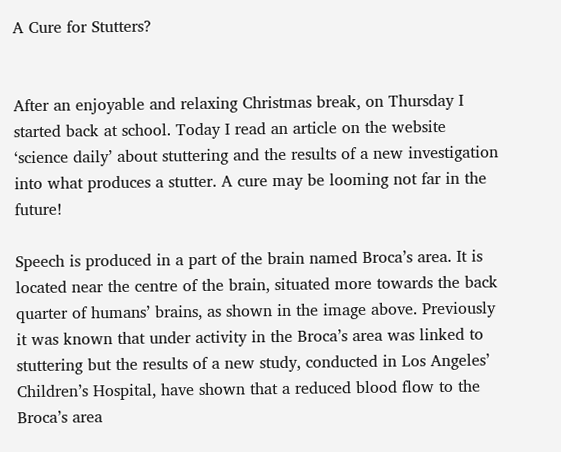A Cure for Stutters?


After an enjoyable and relaxing Christmas break, on Thursday I started back at school. Today I read an article on the website ‘science daily’ about stuttering and the results of a new investigation into what produces a stutter. A cure may be looming not far in the future!

Speech is produced in a part of the brain named Broca’s area. It is located near the centre of the brain, situated more towards the back quarter of humans’ brains, as shown in the image above. Previously it was known that under activity in the Broca’s area was linked to stuttering but the results of a new study, conducted in Los Angeles’ Children’s Hospital, have shown that a reduced blood flow to the Broca’s area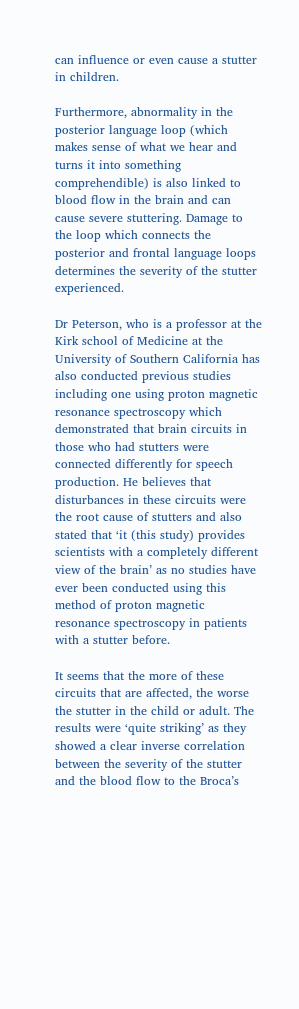can influence or even cause a stutter in children.

Furthermore, abnormality in the posterior language loop (which makes sense of what we hear and turns it into something comprehendible) is also linked to blood flow in the brain and can cause severe stuttering. Damage to the loop which connects the posterior and frontal language loops determines the severity of the stutter experienced.

Dr Peterson, who is a professor at the Kirk school of Medicine at the University of Southern California has also conducted previous studies including one using proton magnetic resonance spectroscopy which demonstrated that brain circuits in those who had stutters were connected differently for speech production. He believes that disturbances in these circuits were the root cause of stutters and also stated that ‘it (this study) provides scientists with a completely different view of the brain’ as no studies have ever been conducted using this method of proton magnetic resonance spectroscopy in patients with a stutter before.

It seems that the more of these circuits that are affected, the worse the stutter in the child or adult. The results were ‘quite striking’ as they showed a clear inverse correlation between the severity of the stutter and the blood flow to the Broca’s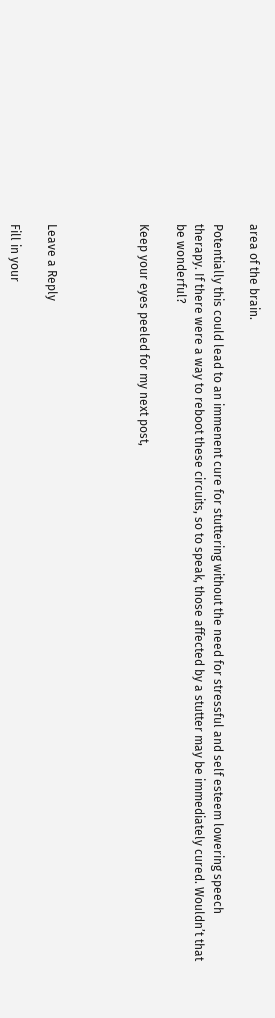area of the brain.

Potentially this could lead to an immenent cure for stuttering without the need for stressful and self esteem lowering speech therapy. If there were a way to reboot these circuits, so to speak, those affected by a stutter may be immediately cured. Wouldn’t that be wonderful?

Keep your eyes peeled for my next post,




Leave a Reply

Fill in your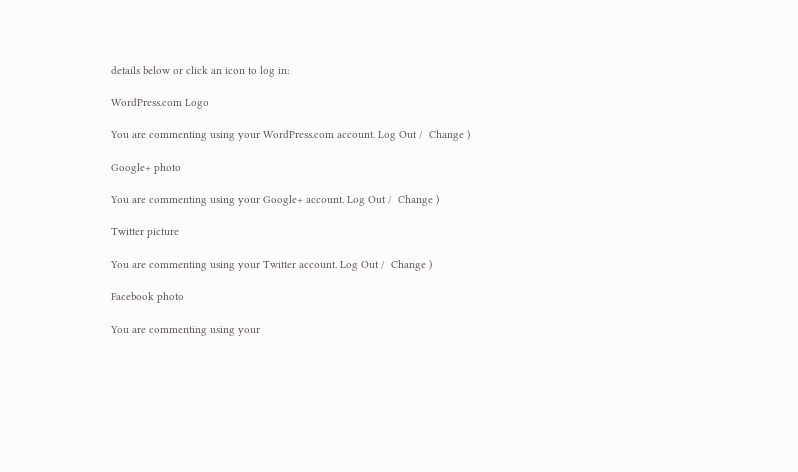details below or click an icon to log in:

WordPress.com Logo

You are commenting using your WordPress.com account. Log Out /  Change )

Google+ photo

You are commenting using your Google+ account. Log Out /  Change )

Twitter picture

You are commenting using your Twitter account. Log Out /  Change )

Facebook photo

You are commenting using your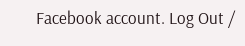Facebook account. Log Out /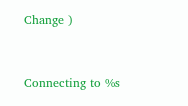Change )


Connecting to %s